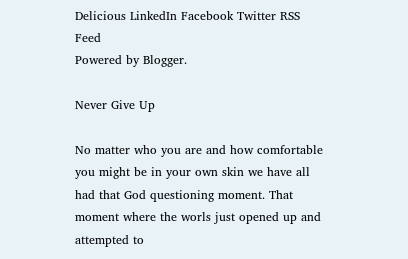Delicious LinkedIn Facebook Twitter RSS Feed
Powered by Blogger.

Never Give Up

No matter who you are and how comfortable you might be in your own skin we have all had that God questioning moment. That moment where the worls just opened up and attempted to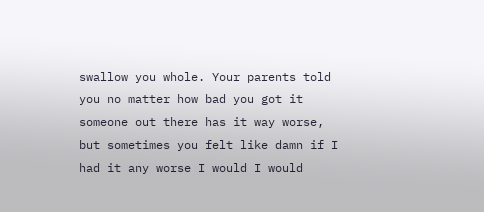swallow you whole. Your parents told you no matter how bad you got it someone out there has it way worse, but sometimes you felt like damn if I had it any worse I would I would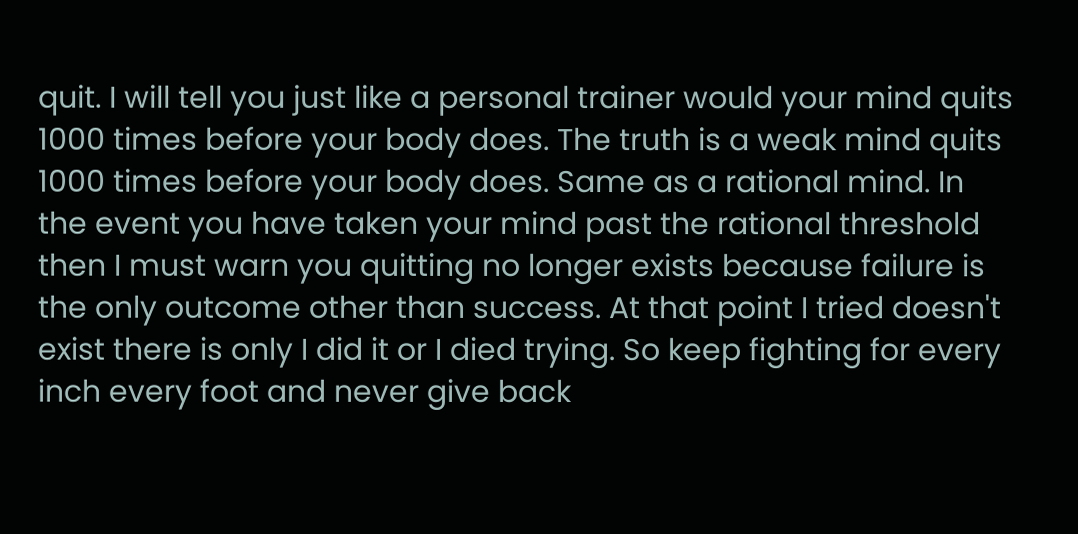quit. I will tell you just like a personal trainer would your mind quits 1000 times before your body does. The truth is a weak mind quits 1000 times before your body does. Same as a rational mind. In the event you have taken your mind past the rational threshold then I must warn you quitting no longer exists because failure is the only outcome other than success. At that point I tried doesn't exist there is only I did it or I died trying. So keep fighting for every inch every foot and never give back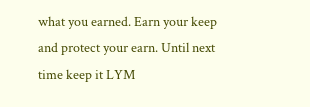what you earned. Earn your keep and protect your earn. Until next time keep it LYM